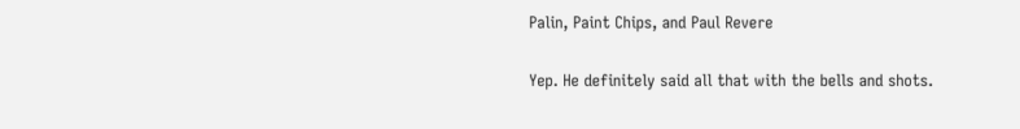Palin, Paint Chips, and Paul Revere

Yep. He definitely said all that with the bells and shots.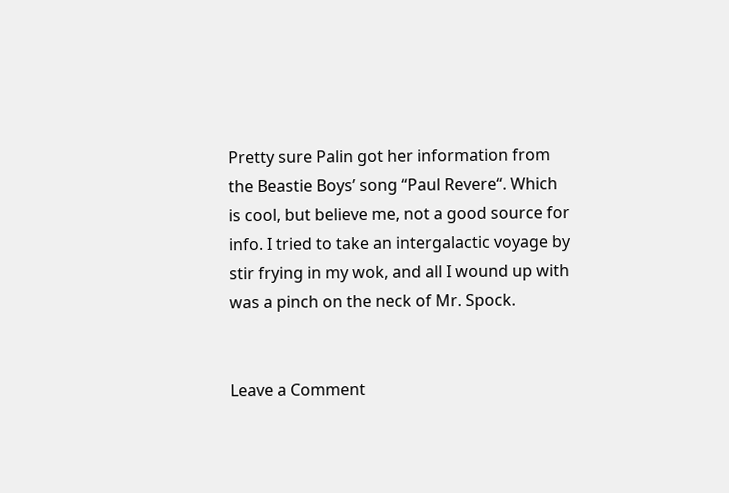Pretty sure Palin got her information from the Beastie Boys’ song “Paul Revere“. Which is cool, but believe me, not a good source for info. I tried to take an intergalactic voyage by stir frying in my wok, and all I wound up with was a pinch on the neck of Mr. Spock.


Leave a Comment